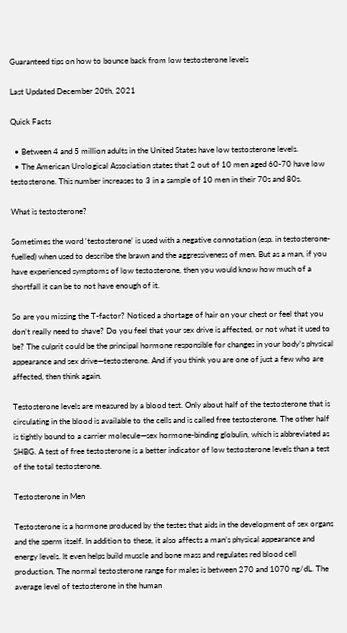Guaranteed tips on how to bounce back from low testosterone levels

Last Updated December 20th, 2021

Quick Facts

  • Between 4 and 5 million adults in the United States have low testosterone levels.
  • The American Urological Association states that 2 out of 10 men aged 60-70 have low testosterone. This number increases to 3 in a sample of 10 men in their 70s and 80s.

What is testosterone?

Sometimes the word ‘testosterone’ is used with a negative connotation (esp. in testosterone-fuelled) when used to describe the brawn and the aggressiveness of men. But as a man, if you have experienced symptoms of low testosterone, then you would know how much of a shortfall it can be to not have enough of it.

So are you missing the T-factor? Noticed a shortage of hair on your chest or feel that you don’t really need to shave? Do you feel that your sex drive is affected, or not what it used to be? The culprit could be the principal hormone responsible for changes in your body’s physical appearance and sex drive—testosterone. And if you think you are one of just a few who are affected, then think again.

Testosterone levels are measured by a blood test. Only about half of the testosterone that is circulating in the blood is available to the cells and is called free testosterone. The other half is tightly bound to a carrier molecule—sex hormone-binding globulin, which is abbreviated as SHBG. A test of free testosterone is a better indicator of low testosterone levels than a test of the total testosterone.

Testosterone in Men

Testosterone is a hormone produced by the testes that aids in the development of sex organs and the sperm itself. In addition to these, it also affects a man’s physical appearance and energy levels. It even helps build muscle and bone mass and regulates red blood cell production. The normal testosterone range for males is between 270 and 1070 ng/dL. The average level of testosterone in the human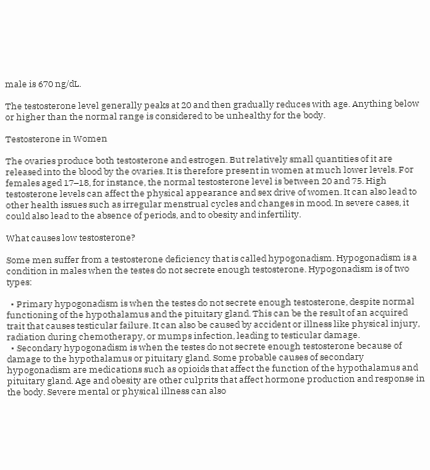male is 670 ng/dL.

The testosterone level generally peaks at 20 and then gradually reduces with age. Anything below or higher than the normal range is considered to be unhealthy for the body.

Testosterone in Women

The ovaries produce both testosterone and estrogen. But relatively small quantities of it are released into the blood by the ovaries. It is therefore present in women at much lower levels. For females aged 17–18, for instance, the normal testosterone level is between 20 and 75. High testosterone levels can affect the physical appearance and sex drive of women. It can also lead to other health issues such as irregular menstrual cycles and changes in mood. In severe cases, it could also lead to the absence of periods, and to obesity and infertility.

What causes low testosterone?

Some men suffer from a testosterone deficiency that is called hypogonadism. Hypogonadism is a condition in males when the testes do not secrete enough testosterone. Hypogonadism is of two types:

  • Primary hypogonadism is when the testes do not secrete enough testosterone, despite normal functioning of the hypothalamus and the pituitary gland. This can be the result of an acquired trait that causes testicular failure. It can also be caused by accident or illness like physical injury, radiation during chemotherapy, or mumps infection, leading to testicular damage.
  • Secondary hypogonadism is when the testes do not secrete enough testosterone because of damage to the hypothalamus or pituitary gland. Some probable causes of secondary hypogonadism are medications such as opioids that affect the function of the hypothalamus and pituitary gland. Age and obesity are other culprits that affect hormone production and response in the body. Severe mental or physical illness can also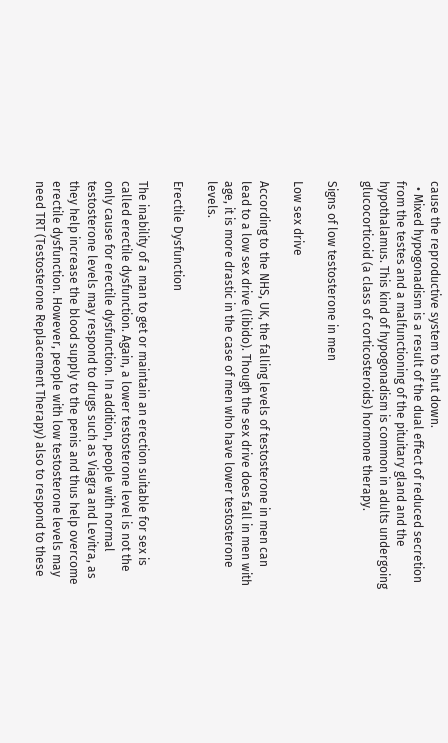cause the reproductive system to shut down.
  • Mixed hypogonadism is a result of the dual effect of reduced secretion from the testes and a malfunctioning of the pituitary gland and the hypothalamus. This kind of hypogonadism is common in adults undergoing glucocorticoid (a class of corticosteroids) hormone therapy.

Signs of low testosterone in men

Low sex drive

According to the NHS, UK, the falling levels of testosterone in men can lead to a low sex drive (libido). Though the sex drive does fall in men with age, it is more drastic in the case of men who have lower testosterone levels.

Erectile Dysfunction

The inability of a man to get or maintain an erection suitable for sex is called erectile dysfunction. Again, a lower testosterone level is not the only cause for erectile dysfunction. In addition, people with normal testosterone levels may respond to drugs such as Viagra and Levitra, as they help increase the blood supply to the penis and thus help overcome erectile dysfunction. However, people with low testosterone levels may need TRT (Testosterone Replacement Therapy) also to respond to these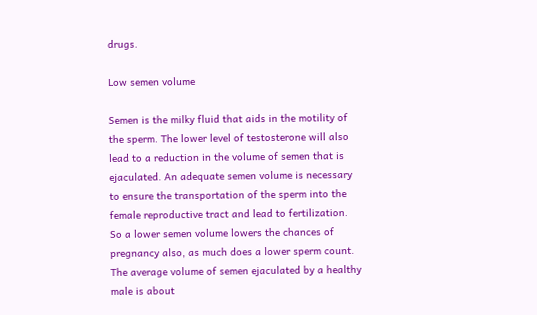drugs.

Low semen volume

Semen is the milky fluid that aids in the motility of the sperm. The lower level of testosterone will also lead to a reduction in the volume of semen that is ejaculated. An adequate semen volume is necessary to ensure the transportation of the sperm into the female reproductive tract and lead to fertilization. So a lower semen volume lowers the chances of pregnancy also, as much does a lower sperm count. The average volume of semen ejaculated by a healthy male is about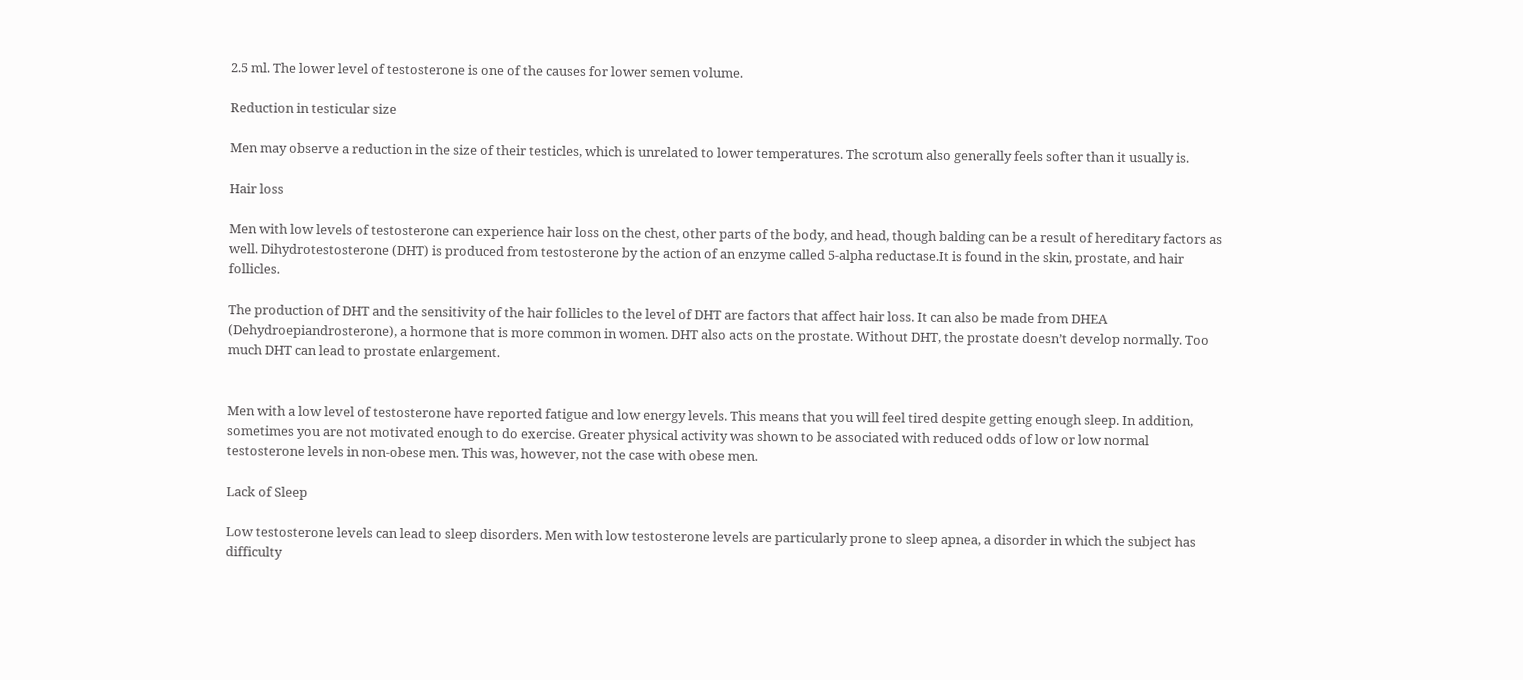2.5 ml. The lower level of testosterone is one of the causes for lower semen volume.

Reduction in testicular size

Men may observe a reduction in the size of their testicles, which is unrelated to lower temperatures. The scrotum also generally feels softer than it usually is.

Hair loss

Men with low levels of testosterone can experience hair loss on the chest, other parts of the body, and head, though balding can be a result of hereditary factors as well. Dihydrotestosterone (DHT) is produced from testosterone by the action of an enzyme called 5-alpha reductase.It is found in the skin, prostate, and hair follicles.

The production of DHT and the sensitivity of the hair follicles to the level of DHT are factors that affect hair loss. It can also be made from DHEA (Dehydroepiandrosterone), a hormone that is more common in women. DHT also acts on the prostate. Without DHT, the prostate doesn’t develop normally. Too much DHT can lead to prostate enlargement.


Men with a low level of testosterone have reported fatigue and low energy levels. This means that you will feel tired despite getting enough sleep. In addition, sometimes you are not motivated enough to do exercise. Greater physical activity was shown to be associated with reduced odds of low or low normal testosterone levels in non-obese men. This was, however, not the case with obese men.

Lack of Sleep

Low testosterone levels can lead to sleep disorders. Men with low testosterone levels are particularly prone to sleep apnea, a disorder in which the subject has difficulty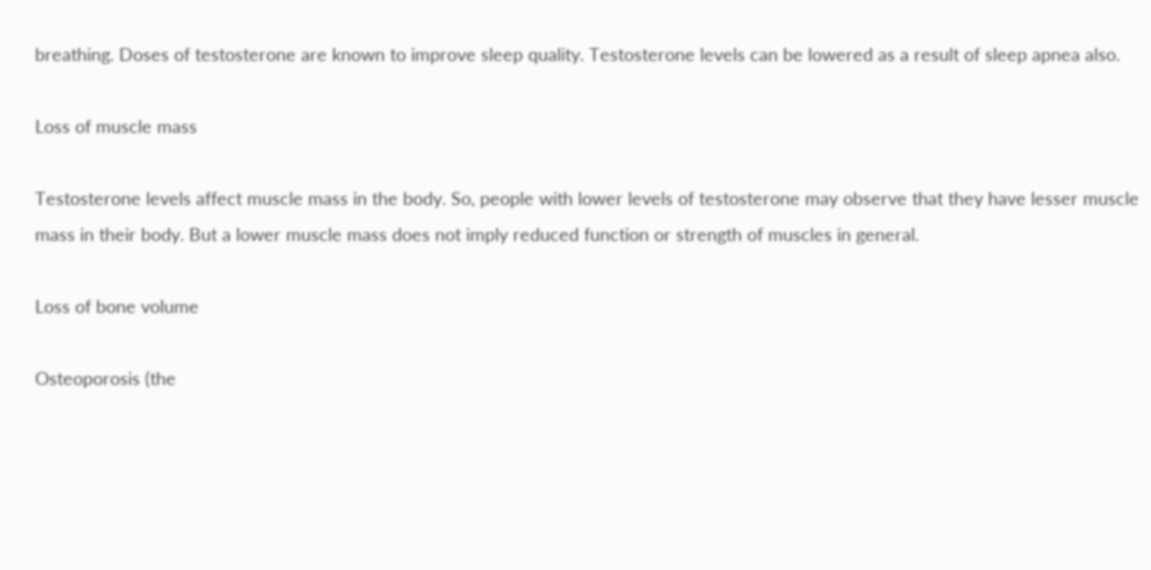breathing. Doses of testosterone are known to improve sleep quality. Testosterone levels can be lowered as a result of sleep apnea also.

Loss of muscle mass

Testosterone levels affect muscle mass in the body. So, people with lower levels of testosterone may observe that they have lesser muscle mass in their body. But a lower muscle mass does not imply reduced function or strength of muscles in general.

Loss of bone volume

Osteoporosis (the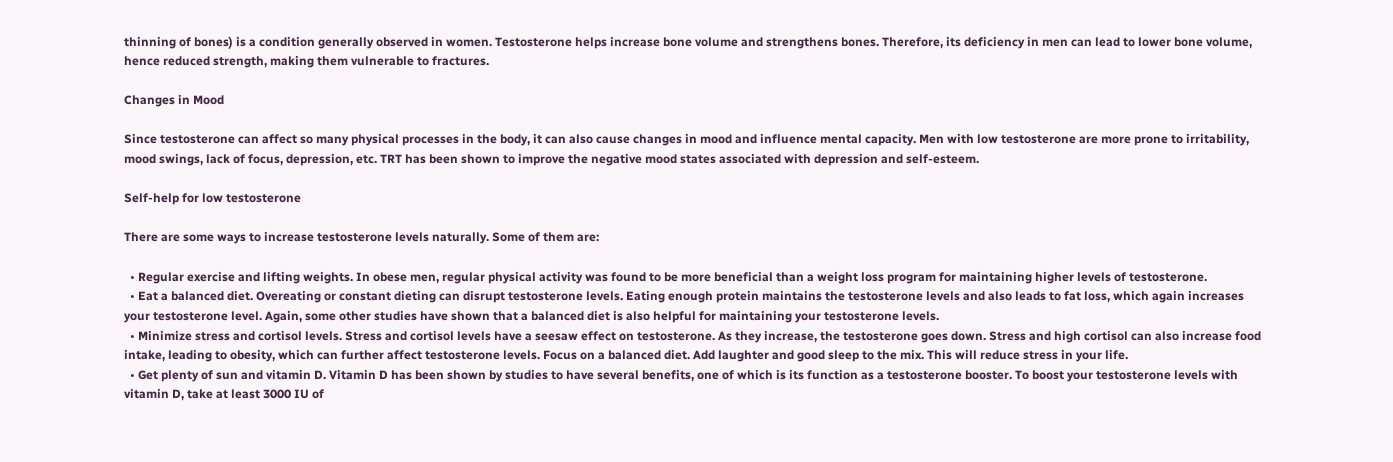thinning of bones) is a condition generally observed in women. Testosterone helps increase bone volume and strengthens bones. Therefore, its deficiency in men can lead to lower bone volume, hence reduced strength, making them vulnerable to fractures.

Changes in Mood

Since testosterone can affect so many physical processes in the body, it can also cause changes in mood and influence mental capacity. Men with low testosterone are more prone to irritability, mood swings, lack of focus, depression, etc. TRT has been shown to improve the negative mood states associated with depression and self-esteem.

Self-help for low testosterone

There are some ways to increase testosterone levels naturally. Some of them are:

  • Regular exercise and lifting weights. In obese men, regular physical activity was found to be more beneficial than a weight loss program for maintaining higher levels of testosterone.
  • Eat a balanced diet. Overeating or constant dieting can disrupt testosterone levels. Eating enough protein maintains the testosterone levels and also leads to fat loss, which again increases your testosterone level. Again, some other studies have shown that a balanced diet is also helpful for maintaining your testosterone levels.
  • Minimize stress and cortisol levels. Stress and cortisol levels have a seesaw effect on testosterone. As they increase, the testosterone goes down. Stress and high cortisol can also increase food intake, leading to obesity, which can further affect testosterone levels. Focus on a balanced diet. Add laughter and good sleep to the mix. This will reduce stress in your life.
  • Get plenty of sun and vitamin D. Vitamin D has been shown by studies to have several benefits, one of which is its function as a testosterone booster. To boost your testosterone levels with vitamin D, take at least 3000 IU of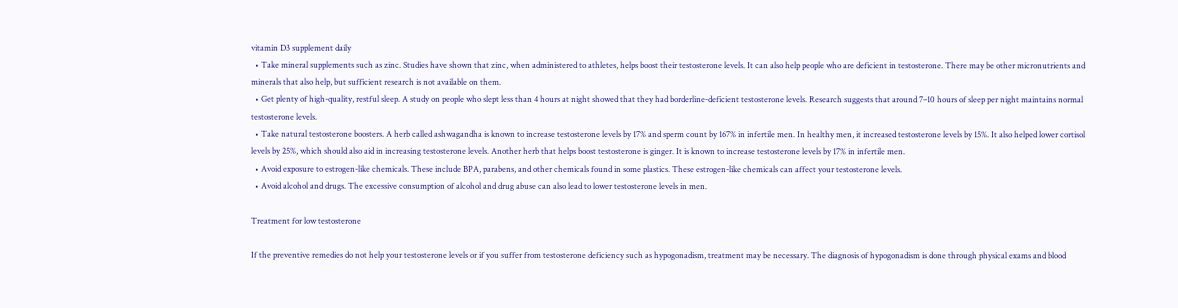vitamin D3 supplement daily
  • Take mineral supplements such as zinc. Studies have shown that zinc, when administered to athletes, helps boost their testosterone levels. It can also help people who are deficient in testosterone. There may be other micronutrients and minerals that also help, but sufficient research is not available on them.
  • Get plenty of high-quality, restful sleep. A study on people who slept less than 4 hours at night showed that they had borderline-deficient testosterone levels. Research suggests that around 7–10 hours of sleep per night maintains normal testosterone levels.
  • Take natural testosterone boosters. A herb called ashwagandha is known to increase testosterone levels by 17% and sperm count by 167% in infertile men. In healthy men, it increased testosterone levels by 15%. It also helped lower cortisol levels by 25%, which should also aid in increasing testosterone levels. Another herb that helps boost testosterone is ginger. It is known to increase testosterone levels by 17% in infertile men.
  • Avoid exposure to estrogen-like chemicals. These include BPA, parabens, and other chemicals found in some plastics. These estrogen-like chemicals can affect your testosterone levels.
  • Avoid alcohol and drugs. The excessive consumption of alcohol and drug abuse can also lead to lower testosterone levels in men.

Treatment for low testosterone

If the preventive remedies do not help your testosterone levels or if you suffer from testosterone deficiency such as hypogonadism, treatment may be necessary. The diagnosis of hypogonadism is done through physical exams and blood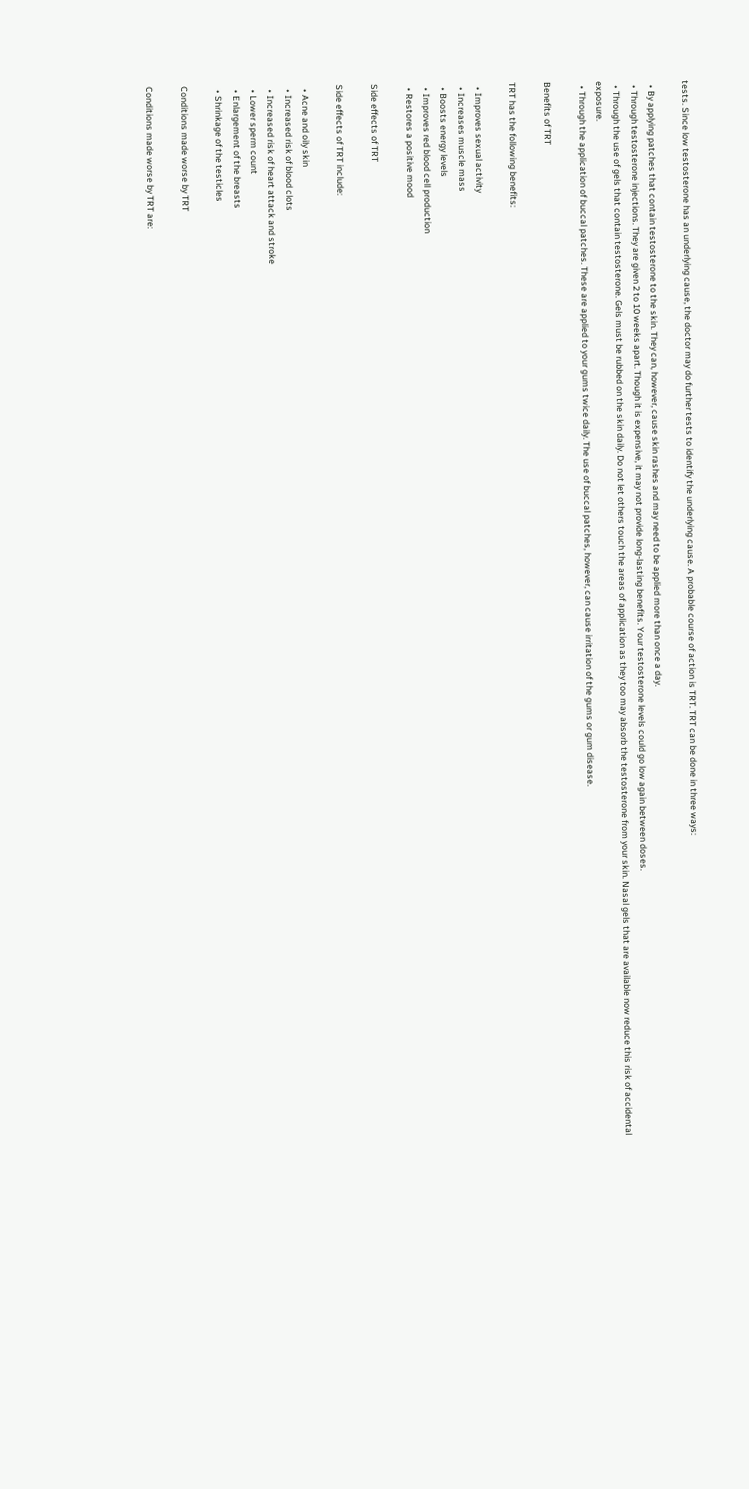tests. Since low testosterone has an underlying cause, the doctor may do further tests to identify the underlying cause. A probable course of action is TRT. TRT can be done in three ways:

  • By applying patches that contain testosterone to the skin. They can, however, cause skin rashes and may need to be applied more than once a day.
  • Through testosterone injections. They are given 2 to 10 weeks apart. Though it is expensive, it may not provide long-lasting benefits. Your testosterone levels could go low again between doses.
  • Through the use of gels that contain testosterone. Gels must be rubbed on the skin daily. Do not let others touch the areas of application as they too may absorb the testosterone from your skin. Nasal gels that are available now reduce this risk of accidental exposure.
  • Through the application of buccal patches. These are applied to your gums twice daily. The use of buccal patches, however, can cause irritation of the gums or gum disease.

Benefits of TRT

TRT has the following benefits:

  • Improves sexual activity
  • Increases muscle mass
  • Boosts energy levels
  • Improves red blood cell production
  • Restores a positive mood

Side effects of TRT

Side effects of TRT include:

  • Acne and oily skin
  • Increased risk of blood clots
  • Increased risk of heart attack and stroke
  • Lower sperm count
  • Enlargement of the breasts
  • Shrinkage of the testicles

Conditions made worse by TRT

Conditions made worse by TRT are: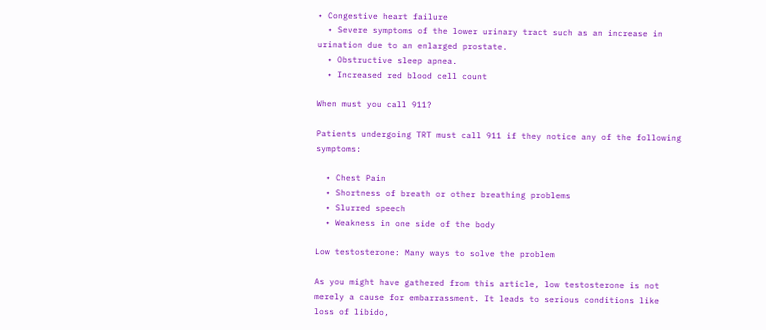• Congestive heart failure
  • Severe symptoms of the lower urinary tract such as an increase in urination due to an enlarged prostate.
  • Obstructive sleep apnea.
  • Increased red blood cell count

When must you call 911?

Patients undergoing TRT must call 911 if they notice any of the following symptoms:

  • Chest Pain
  • Shortness of breath or other breathing problems
  • Slurred speech
  • Weakness in one side of the body

Low testosterone: Many ways to solve the problem

As you might have gathered from this article, low testosterone is not merely a cause for embarrassment. It leads to serious conditions like loss of libido,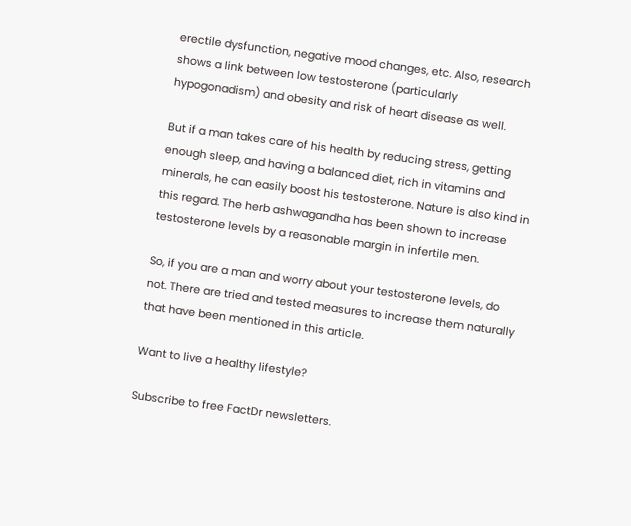erectile dysfunction, negative mood changes, etc. Also, research shows a link between low testosterone (particularly hypogonadism) and obesity and risk of heart disease as well.

But if a man takes care of his health by reducing stress, getting enough sleep, and having a balanced diet, rich in vitamins and minerals, he can easily boost his testosterone. Nature is also kind in this regard. The herb ashwagandha has been shown to increase testosterone levels by a reasonable margin in infertile men.

So, if you are a man and worry about your testosterone levels, do not. There are tried and tested measures to increase them naturally that have been mentioned in this article.

Want to live a healthy lifestyle?

Subscribe to free FactDr newsletters.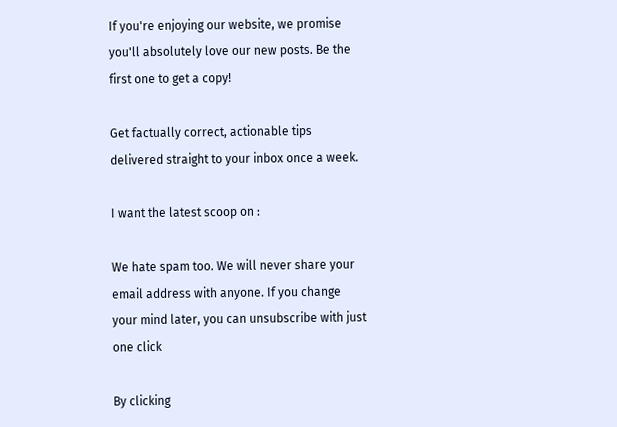If you're enjoying our website, we promise you'll absolutely love our new posts. Be the first one to get a copy!

Get factually correct, actionable tips delivered straight to your inbox once a week.

I want the latest scoop on :

We hate spam too. We will never share your email address with anyone. If you change your mind later, you can unsubscribe with just one click

By clicking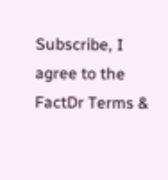Subscribe, I agree to the FactDr Terms &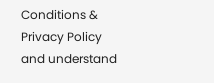Conditions & Privacy Policy and understand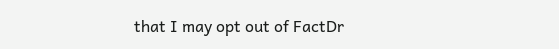that I may opt out of FactDr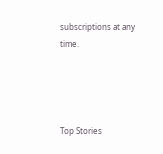subscriptions at any time.




Top Stories